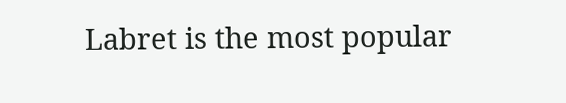Labret is the most popular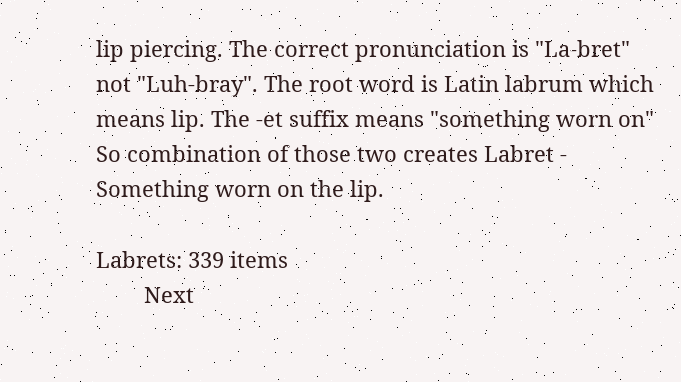lip piercing. The correct pronunciation is "La-bret" not "Luh-bray". The root word is Latin labrum which means lip. The -et suffix means "something worn on" So combination of those two creates Labret - Something worn on the lip.

Labrets: 339 items
        Next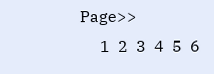Page>>
     1  2  3  4  5  6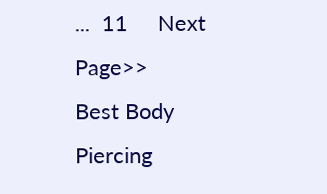...  11     Next Page>>
Best Body Piercing